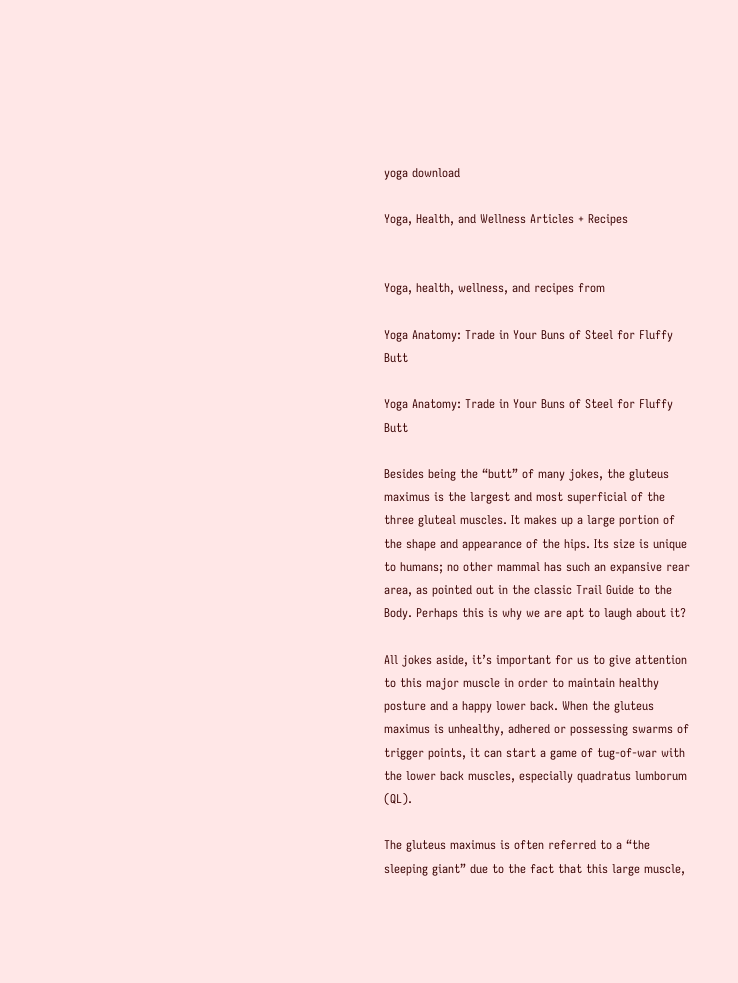yoga download

Yoga, Health, and Wellness Articles + Recipes


Yoga, health, wellness, and recipes from

Yoga Anatomy: Trade in Your Buns of Steel for Fluffy Butt

Yoga Anatomy: Trade in Your Buns of Steel for Fluffy Butt

Besides being the “butt” of many jokes, the gluteus maximus is the largest and most superficial of the three gluteal muscles. It makes up a large portion of the shape and appearance of the hips. Its size is unique to humans; no other mammal has such an expansive rear area, as pointed out in the classic Trail Guide to the Body. Perhaps this is why we are apt to laugh about it?

All jokes aside, it’s important for us to give attention to this major muscle in order to maintain healthy posture and a happy lower back. When the gluteus maximus is unhealthy, adhered or possessing swarms of trigger points, it can start a game of tug-of-war with the lower back muscles, especially quadratus lumborum (QL).

The gluteus maximus is often referred to a “the sleeping giant” due to the fact that this large muscle,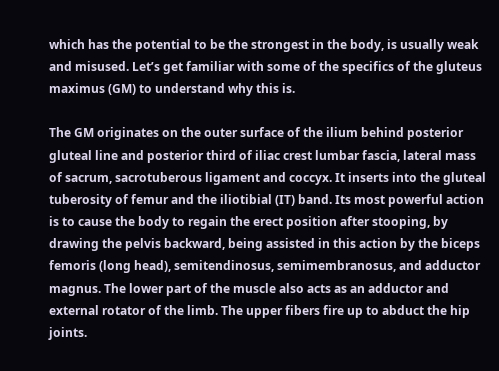which has the potential to be the strongest in the body, is usually weak and misused. Let’s get familiar with some of the specifics of the gluteus maximus (GM) to understand why this is.

The GM originates on the outer surface of the ilium behind posterior gluteal line and posterior third of iliac crest lumbar fascia, lateral mass of sacrum, sacrotuberous ligament and coccyx. It inserts into the gluteal tuberosity of femur and the iliotibial (IT) band. Its most powerful action is to cause the body to regain the erect position after stooping, by drawing the pelvis backward, being assisted in this action by the biceps femoris (long head), semitendinosus, semimembranosus, and adductor magnus. The lower part of the muscle also acts as an adductor and external rotator of the limb. The upper fibers fire up to abduct the hip joints.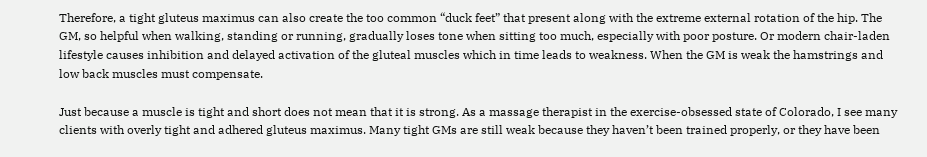Therefore, a tight gluteus maximus can also create the too common “duck feet” that present along with the extreme external rotation of the hip. The GM, so helpful when walking, standing or running, gradually loses tone when sitting too much, especially with poor posture. Or modern chair-laden lifestyle causes inhibition and delayed activation of the gluteal muscles which in time leads to weakness. When the GM is weak the hamstrings and low back muscles must compensate.

Just because a muscle is tight and short does not mean that it is strong. As a massage therapist in the exercise-obsessed state of Colorado, I see many clients with overly tight and adhered gluteus maximus. Many tight GMs are still weak because they haven’t been trained properly, or they have been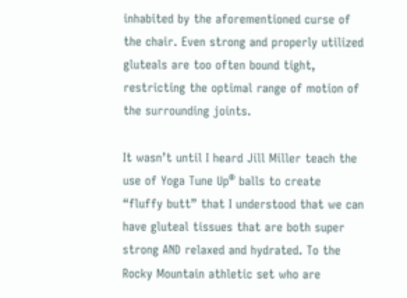inhabited by the aforementioned curse of the chair. Even strong and properly utilized gluteals are too often bound tight, restricting the optimal range of motion of the surrounding joints.

It wasn’t until I heard Jill Miller teach the use of Yoga Tune Up® balls to create “fluffy butt” that I understood that we can have gluteal tissues that are both super strong AND relaxed and hydrated. To the Rocky Mountain athletic set who are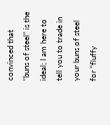convinced that “buns of steel” is the ideal; I am here to tell you to trade in your buns of steel for “fluffy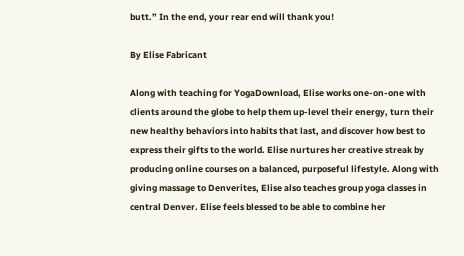butt.” In the end, your rear end will thank you!

By Elise Fabricant

Along with teaching for YogaDownload, Elise works one-on-one with clients around the globe to help them up-level their energy, turn their new healthy behaviors into habits that last, and discover how best to express their gifts to the world. Elise nurtures her creative streak by producing online courses on a balanced, purposeful lifestyle. Along with giving massage to Denverites, Elise also teaches group yoga classes in central Denver. Elise feels blessed to be able to combine her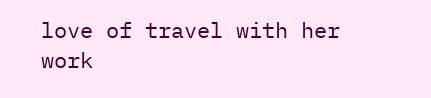love of travel with her work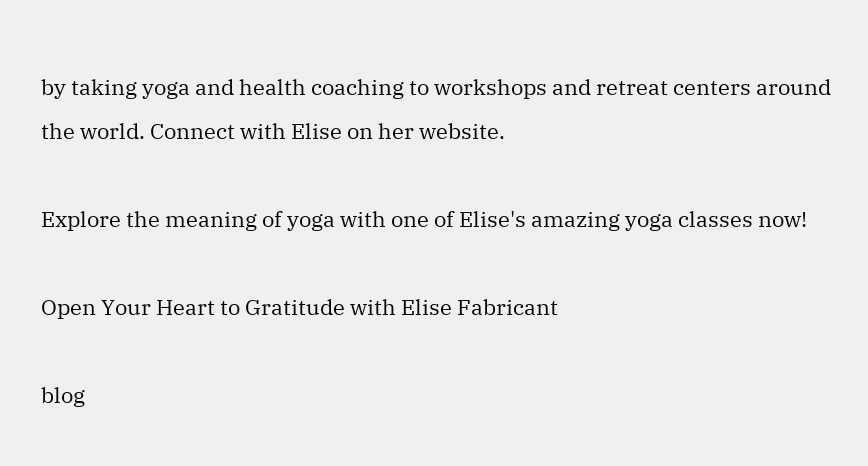by taking yoga and health coaching to workshops and retreat centers around the world. Connect with Elise on her website.

Explore the meaning of yoga with one of Elise's amazing yoga classes now!

Open Your Heart to Gratitude with Elise Fabricant

blog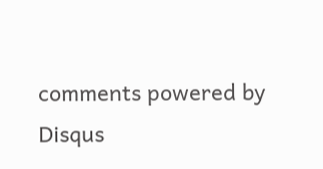comments powered by Disqus